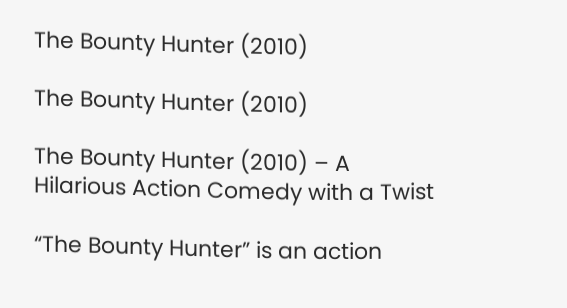The Bounty Hunter (2010)

The Bounty Hunter (2010)

The Bounty Hunter (2010) – A Hilarious Action Comedy with a Twist

“The Bounty Hunter” is an action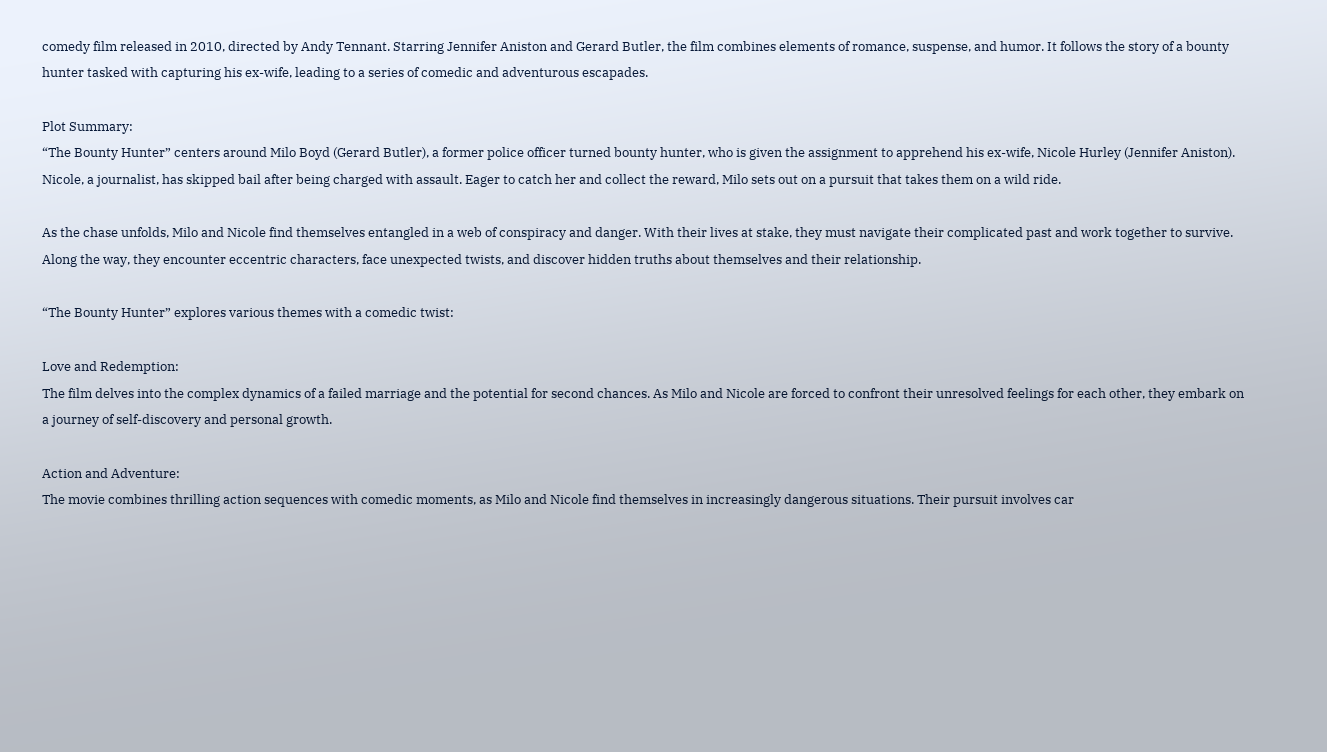comedy film released in 2010, directed by Andy Tennant. Starring Jennifer Aniston and Gerard Butler, the film combines elements of romance, suspense, and humor. It follows the story of a bounty hunter tasked with capturing his ex-wife, leading to a series of comedic and adventurous escapades.

Plot Summary:
“The Bounty Hunter” centers around Milo Boyd (Gerard Butler), a former police officer turned bounty hunter, who is given the assignment to apprehend his ex-wife, Nicole Hurley (Jennifer Aniston). Nicole, a journalist, has skipped bail after being charged with assault. Eager to catch her and collect the reward, Milo sets out on a pursuit that takes them on a wild ride.

As the chase unfolds, Milo and Nicole find themselves entangled in a web of conspiracy and danger. With their lives at stake, they must navigate their complicated past and work together to survive. Along the way, they encounter eccentric characters, face unexpected twists, and discover hidden truths about themselves and their relationship.

“The Bounty Hunter” explores various themes with a comedic twist:

Love and Redemption:
The film delves into the complex dynamics of a failed marriage and the potential for second chances. As Milo and Nicole are forced to confront their unresolved feelings for each other, they embark on a journey of self-discovery and personal growth.

Action and Adventure:
The movie combines thrilling action sequences with comedic moments, as Milo and Nicole find themselves in increasingly dangerous situations. Their pursuit involves car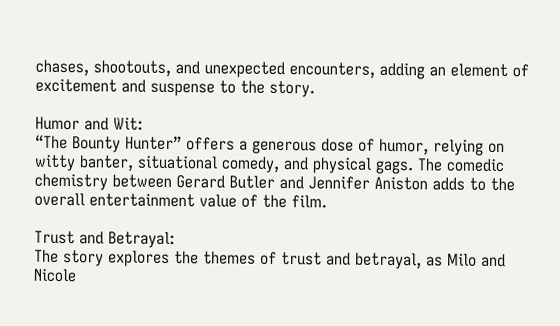chases, shootouts, and unexpected encounters, adding an element of excitement and suspense to the story.

Humor and Wit:
“The Bounty Hunter” offers a generous dose of humor, relying on witty banter, situational comedy, and physical gags. The comedic chemistry between Gerard Butler and Jennifer Aniston adds to the overall entertainment value of the film.

Trust and Betrayal:
The story explores the themes of trust and betrayal, as Milo and Nicole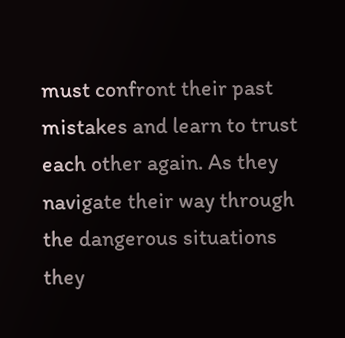must confront their past mistakes and learn to trust each other again. As they navigate their way through the dangerous situations they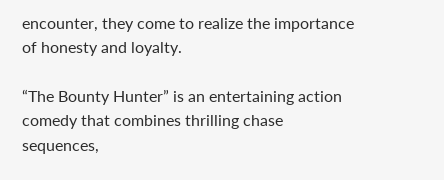encounter, they come to realize the importance of honesty and loyalty.

“The Bounty Hunter” is an entertaining action comedy that combines thrilling chase sequences,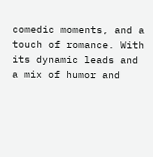comedic moments, and a touch of romance. With its dynamic leads and a mix of humor and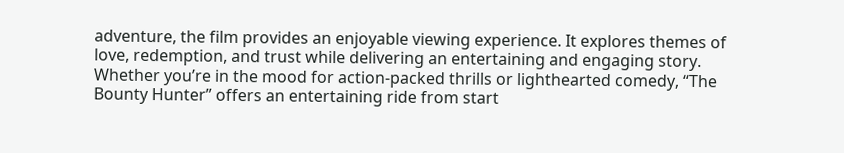adventure, the film provides an enjoyable viewing experience. It explores themes of love, redemption, and trust while delivering an entertaining and engaging story. Whether you’re in the mood for action-packed thrills or lighthearted comedy, “The Bounty Hunter” offers an entertaining ride from start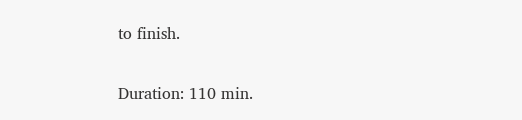to finish.

Duration: 110 min.